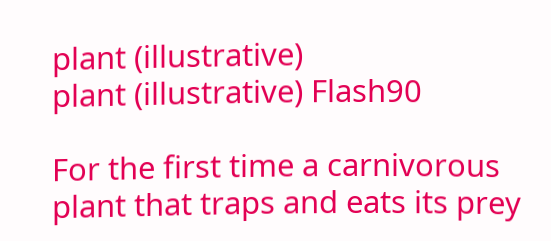plant (illustrative)
plant (illustrative) Flash90

For the first time a carnivorous plant that traps and eats its prey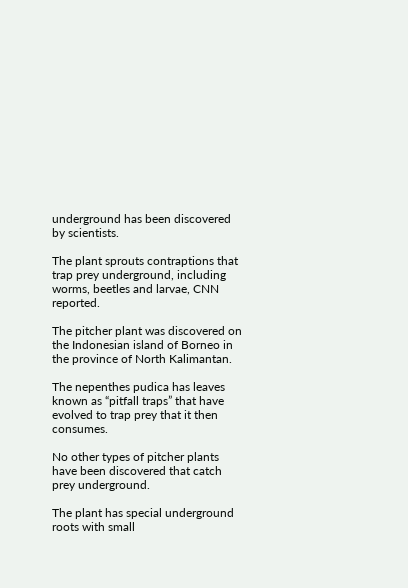underground has been discovered by scientists.

The plant sprouts contraptions that trap prey underground, including worms, beetles and larvae, CNN reported.

The pitcher plant was discovered on the Indonesian island of Borneo in the province of North Kalimantan.

The nepenthes pudica has leaves known as “pitfall traps” that have evolved to trap prey that it then consumes.

No other types of pitcher plants have been discovered that catch prey underground.

The plant has special underground roots with small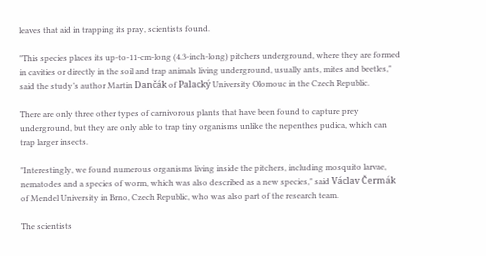leaves that aid in trapping its pray, scientists found.

"This species places its up-to-11-cm-long (4.3-inch-long) pitchers underground, where they are formed in cavities or directly in the soil and trap animals living underground, usually ants, mites and beetles," said the study’s author Martin Dančák of Palacký University Olomouc in the Czech Republic.

There are only three other types of carnivorous plants that have been found to capture prey underground, but they are only able to trap tiny organisms unlike the nepenthes pudica, which can trap larger insects.

"Interestingly, we found numerous organisms living inside the pitchers, including mosquito larvae, nematodes and a species of worm, which was also described as a new species," said Václav Čermák of Mendel University in Brno, Czech Republic, who was also part of the research team.

The scientists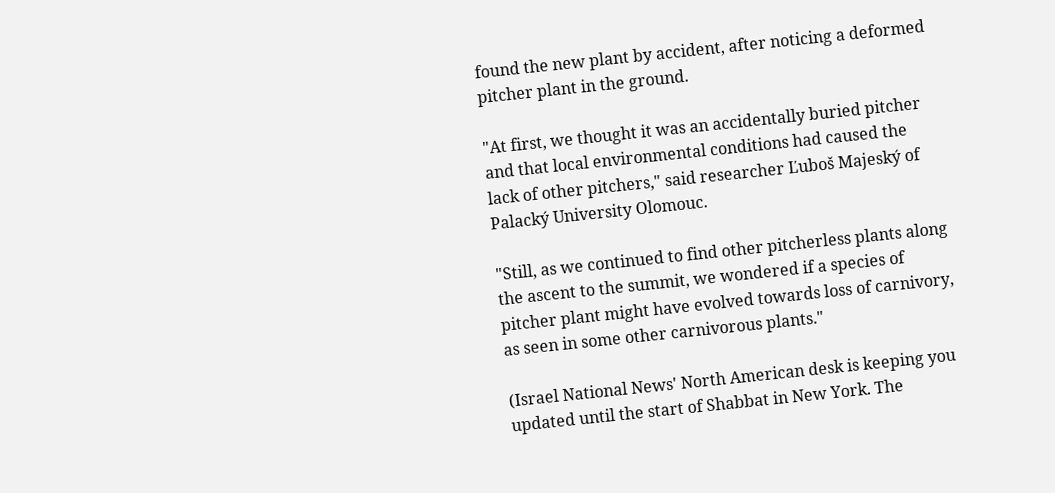found the new plant by accident, after noticing a deformed pitcher plant in the ground.

"At first, we thought it was an accidentally buried pitcher and that local environmental conditions had caused the lack of other pitchers," said researcher Ľuboš Majeský of Palacký University Olomouc.

"Still, as we continued to find other pitcherless plants along the ascent to the summit, we wondered if a species of pitcher plant might have evolved towards loss of carnivory, as seen in some other carnivorous plants."

(Israel National News' North American desk is keeping you updated until the start of Shabbat in New York. The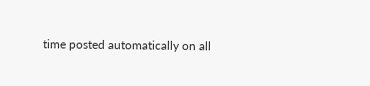time posted automatically on all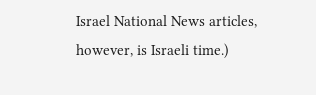Israel National News articles, however, is Israeli time.)